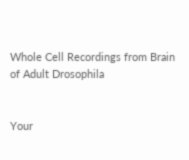Whole Cell Recordings from Brain of Adult Drosophila


Your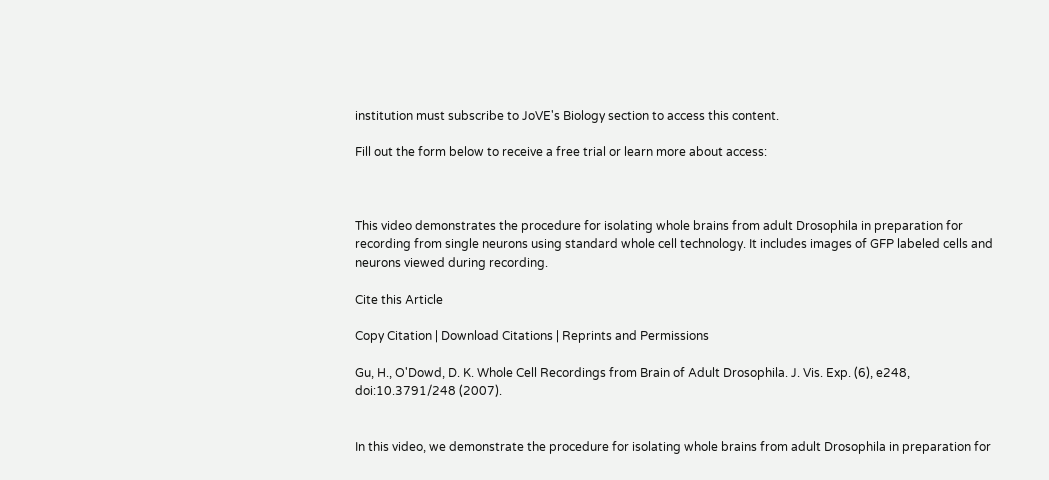institution must subscribe to JoVE's Biology section to access this content.

Fill out the form below to receive a free trial or learn more about access:



This video demonstrates the procedure for isolating whole brains from adult Drosophila in preparation for recording from single neurons using standard whole cell technology. It includes images of GFP labeled cells and neurons viewed during recording.

Cite this Article

Copy Citation | Download Citations | Reprints and Permissions

Gu, H., O'Dowd, D. K. Whole Cell Recordings from Brain of Adult Drosophila. J. Vis. Exp. (6), e248, doi:10.3791/248 (2007).


In this video, we demonstrate the procedure for isolating whole brains from adult Drosophila in preparation for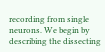recording from single neurons. We begin by describing the dissecting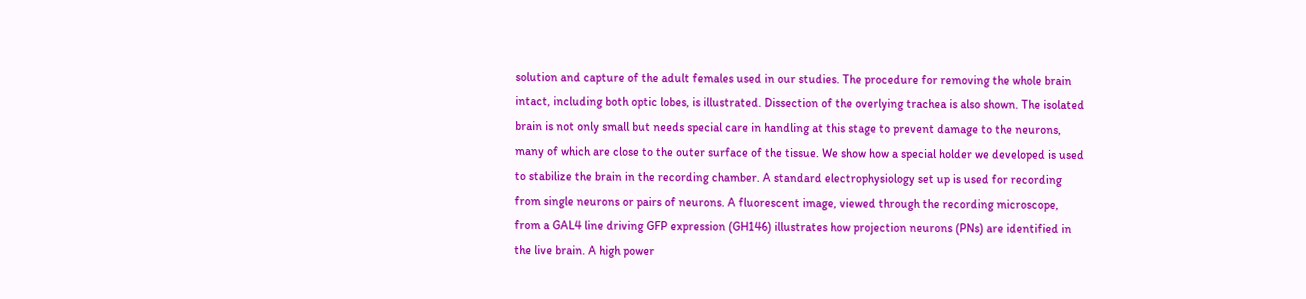solution and capture of the adult females used in our studies. The procedure for removing the whole brain intact, including both optic lobes, is illustrated. Dissection of the overlying trachea is also shown. The isolated brain is not only small but needs special care in handling at this stage to prevent damage to the neurons, many of which are close to the outer surface of the tissue. We show how a special holder we developed is used to stabilize the brain in the recording chamber. A standard electrophysiology set up is used for recording from single neurons or pairs of neurons. A fluorescent image, viewed through the recording microscope, from a GAL4 line driving GFP expression (GH146) illustrates how projection neurons (PNs) are identified in the live brain. A high power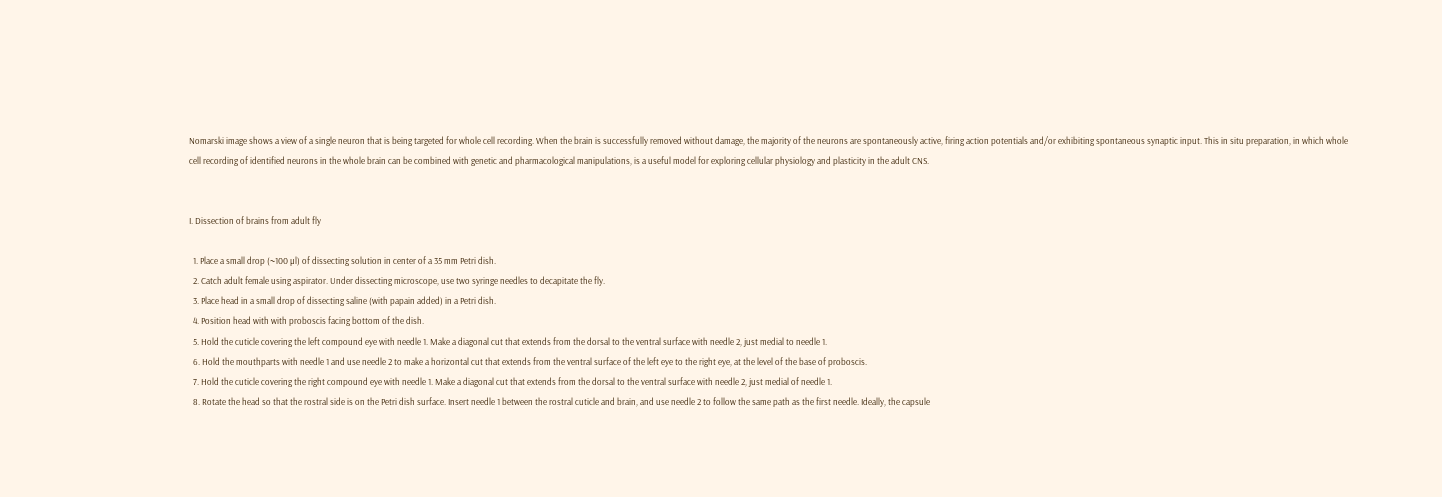Nomarski image shows a view of a single neuron that is being targeted for whole cell recording. When the brain is successfully removed without damage, the majority of the neurons are spontaneously active, firing action potentials and/or exhibiting spontaneous synaptic input. This in situ preparation, in which whole cell recording of identified neurons in the whole brain can be combined with genetic and pharmacological manipulations, is a useful model for exploring cellular physiology and plasticity in the adult CNS.


I. Dissection of brains from adult fly

  1. Place a small drop (~100 µl) of dissecting solution in center of a 35 mm Petri dish.
  2. Catch adult female using aspirator. Under dissecting microscope, use two syringe needles to decapitate the fly.
  3. Place head in a small drop of dissecting saline (with papain added) in a Petri dish.
  4. Position head with with proboscis facing bottom of the dish.
  5. Hold the cuticle covering the left compound eye with needle 1. Make a diagonal cut that extends from the dorsal to the ventral surface with needle 2, just medial to needle 1.
  6. Hold the mouthparts with needle 1 and use needle 2 to make a horizontal cut that extends from the ventral surface of the left eye to the right eye, at the level of the base of proboscis.
  7. Hold the cuticle covering the right compound eye with needle 1. Make a diagonal cut that extends from the dorsal to the ventral surface with needle 2, just medial of needle 1.
  8. Rotate the head so that the rostral side is on the Petri dish surface. Insert needle 1 between the rostral cuticle and brain, and use needle 2 to follow the same path as the first needle. Ideally, the capsule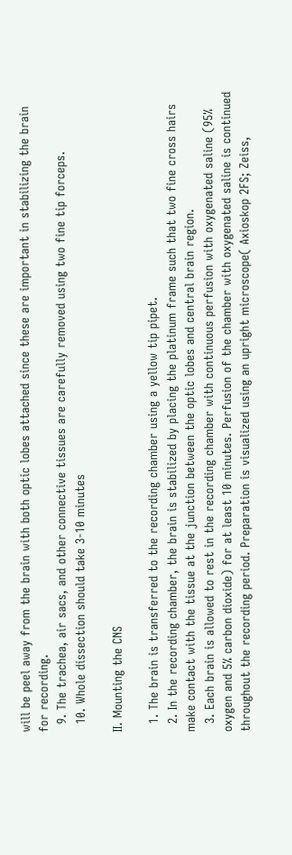will be peel away from the brain with both optic lobes attached since these are important in stabilizing the brain for recording.
  9. The trachea, air sacs, and other connective tissues are carefully removed using two fine tip forceps.
  10. Whole dissection should take 3-10 minutes

II. Mounting the CNS

  1. The brain is transferred to the recording chamber using a yellow tip pipet.
  2. In the recording chamber, the brain is stabilized by placing the platinum frame such that two fine cross hairs make contact with the tissue at the junction between the optic lobes and central brain region.
  3. Each brain is allowed to rest in the recording chamber with continuous perfusion with oxygenated saline (95% oxygen and 5% carbon dioxide) for at least 10 minutes. Perfusion of the chamber with oxygenated saline is continued throughout the recording period. Preparation is visualized using an upright microscope( Axioskop 2FS; Zeiss,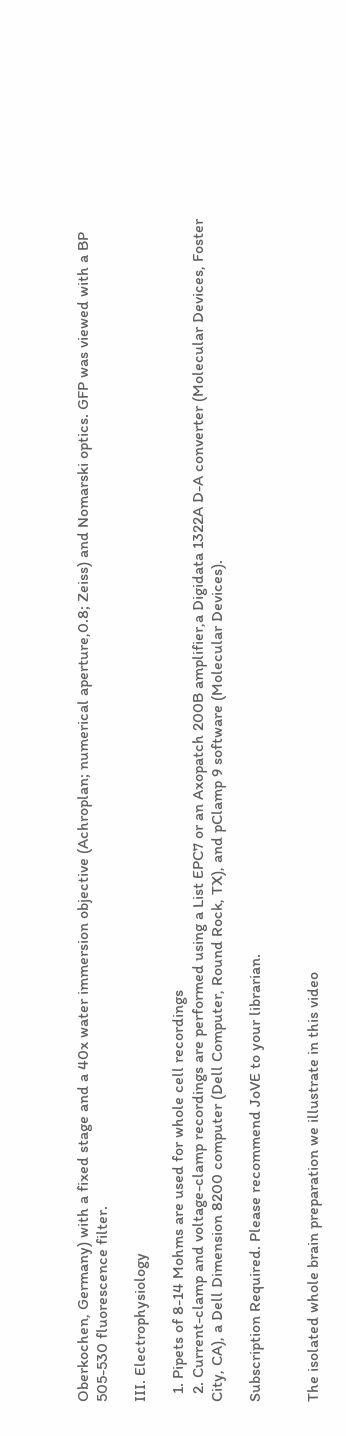Oberkochen, Germany) with a fixed stage and a 40x water immersion objective (Achroplan; numerical aperture,0.8; Zeiss) and Nomarski optics. GFP was viewed with a BP 505-530 fluorescence filter.

III. Electrophysiology

  1. Pipets of 8-14 Mohms are used for whole cell recordings
  2. Current-clamp and voltage-clamp recordings are performed using a List EPC7 or an Axopatch 200B amplifier,a Digidata 1322A D-A converter (Molecular Devices, Foster City, CA), a Dell Dimension 8200 computer (Dell Computer, Round Rock, TX), and pClamp 9 software (Molecular Devices).

Subscription Required. Please recommend JoVE to your librarian.


The isolated whole brain preparation we illustrate in this video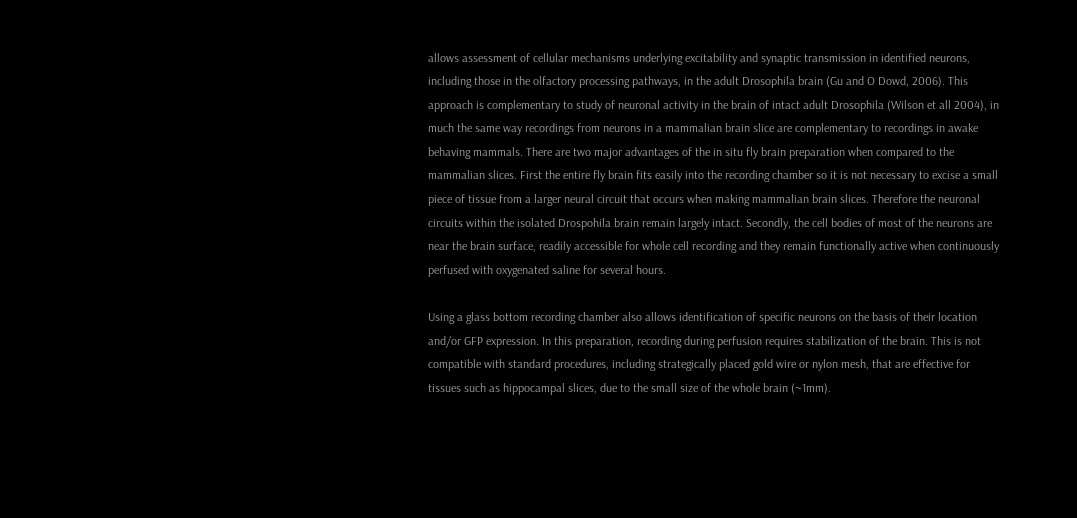allows assessment of cellular mechanisms underlying excitability and synaptic transmission in identified neurons, including those in the olfactory processing pathways, in the adult Drosophila brain (Gu and O Dowd, 2006). This approach is complementary to study of neuronal activity in the brain of intact adult Drosophila (Wilson et all 2004), in much the same way recordings from neurons in a mammalian brain slice are complementary to recordings in awake behaving mammals. There are two major advantages of the in situ fly brain preparation when compared to the mammalian slices. First the entire fly brain fits easily into the recording chamber so it is not necessary to excise a small piece of tissue from a larger neural circuit that occurs when making mammalian brain slices. Therefore the neuronal circuits within the isolated Drospohila brain remain largely intact. Secondly, the cell bodies of most of the neurons are near the brain surface, readily accessible for whole cell recording and they remain functionally active when continuously perfused with oxygenated saline for several hours.

Using a glass bottom recording chamber also allows identification of specific neurons on the basis of their location and/or GFP expression. In this preparation, recording during perfusion requires stabilization of the brain. This is not compatible with standard procedures, including strategically placed gold wire or nylon mesh, that are effective for tissues such as hippocampal slices, due to the small size of the whole brain (~1mm).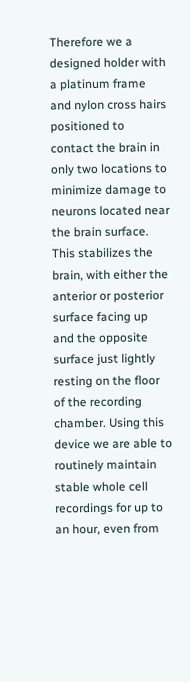Therefore we a designed holder with a platinum frame and nylon cross hairs positioned to contact the brain in only two locations to minimize damage to neurons located near the brain surface. This stabilizes the brain, with either the anterior or posterior surface facing up and the opposite surface just lightly resting on the floor of the recording chamber. Using this device we are able to routinely maintain stable whole cell recordings for up to an hour, even from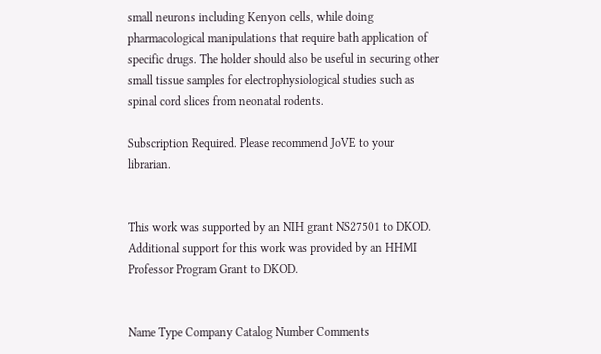small neurons including Kenyon cells, while doing pharmacological manipulations that require bath application of specific drugs. The holder should also be useful in securing other small tissue samples for electrophysiological studies such as spinal cord slices from neonatal rodents.

Subscription Required. Please recommend JoVE to your librarian.


This work was supported by an NIH grant NS27501 to DKOD. Additional support for this work was provided by an HHMI Professor Program Grant to DKOD.


Name Type Company Catalog Number Comments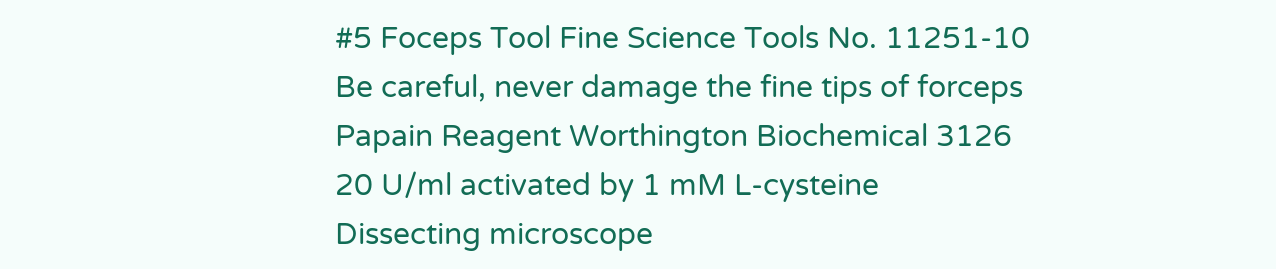#5 Foceps Tool Fine Science Tools No. 11251-10 Be careful, never damage the fine tips of forceps
Papain Reagent Worthington Biochemical 3126 20 U/ml activated by 1 mM L-cysteine
Dissecting microscope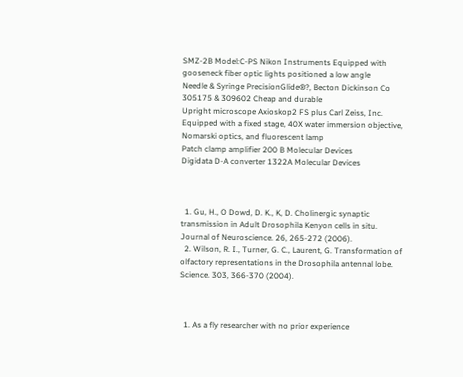SMZ-2B Model:C-PS Nikon Instruments Equipped with gooseneck fiber optic lights positioned a low angle
Needle & Syringe PrecisionGlide®?, Becton Dickinson Co 305175 & 309602 Cheap and durable
Upright microscope Axioskop2 FS plus Carl Zeiss, Inc. Equipped with a fixed stage, 40X water immersion objective, Nomarski optics, and fluorescent lamp
Patch clamp amplifier 200 B Molecular Devices
Digidata D-A converter 1322A Molecular Devices



  1. Gu, H., O Dowd, D. K., K, D. Cholinergic synaptic transmission in Adult Drosophila Kenyon cells in situ. Journal of Neuroscience. 26, 265-272 (2006).
  2. Wilson, R. I., Turner, G. C., Laurent, G. Transformation of olfactory representations in the Drosophila antennal lobe. Science. 303, 366-370 (2004).



  1. As a fly researcher with no prior experience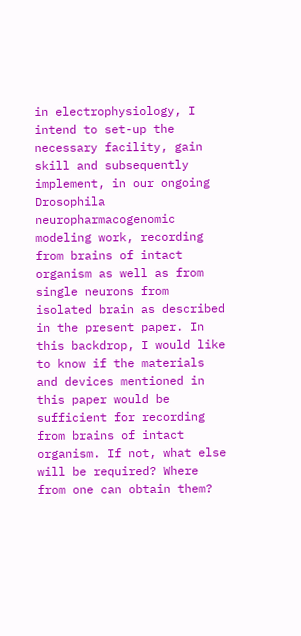in electrophysiology, I intend to set-up the necessary facility, gain skill and subsequently implement, in our ongoing Drosophila neuropharmacogenomic modeling work, recording from brains of intact organism as well as from single neurons from isolated brain as described in the present paper. In this backdrop, I would like to know if the materials and devices mentioned in this paper would be sufficient for recording from brains of intact organism. If not, what else will be required? Where from one can obtain them?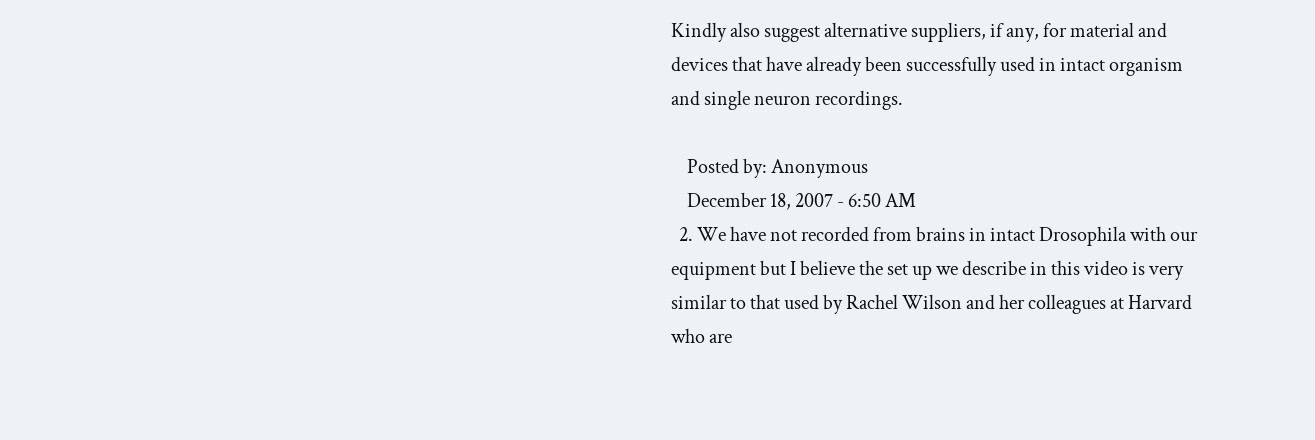Kindly also suggest alternative suppliers, if any, for material and devices that have already been successfully used in intact organism and single neuron recordings.

    Posted by: Anonymous
    December 18, 2007 - 6:50 AM
  2. We have not recorded from brains in intact Drosophila with our equipment but I believe the set up we describe in this video is very similar to that used by Rachel Wilson and her colleagues at Harvard who are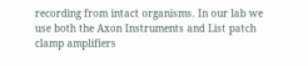recording from intact organisms. In our lab we use both the Axon Instruments and List patch clamp amplifiers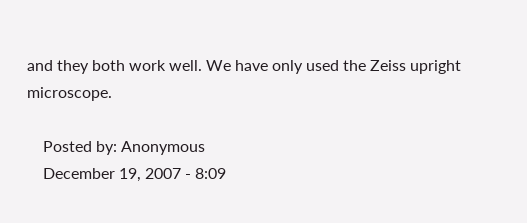and they both work well. We have only used the Zeiss upright microscope.

    Posted by: Anonymous
    December 19, 2007 - 8:09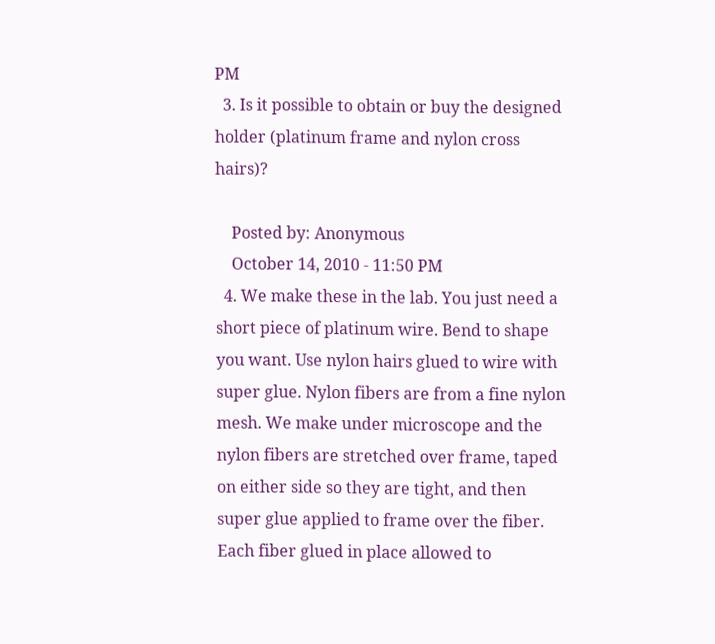PM
  3. Is it possible to obtain or buy the designed holder (platinum frame and nylon cross hairs)?

    Posted by: Anonymous
    October 14, 2010 - 11:50 PM
  4. We make these in the lab. You just need a short piece of platinum wire. Bend to shape you want. Use nylon hairs glued to wire with super glue. Nylon fibers are from a fine nylon mesh. We make under microscope and the nylon fibers are stretched over frame, taped on either side so they are tight, and then super glue applied to frame over the fiber. Each fiber glued in place allowed to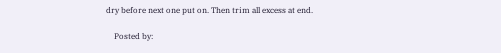dry before next one put on. Then trim all excess at end.

    Posted by: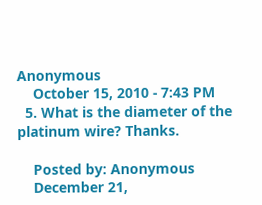Anonymous
    October 15, 2010 - 7:43 PM
  5. What is the diameter of the platinum wire? Thanks.

    Posted by: Anonymous
    December 21,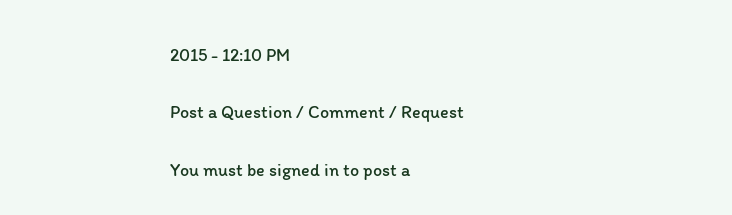2015 - 12:10 PM

Post a Question / Comment / Request

You must be signed in to post a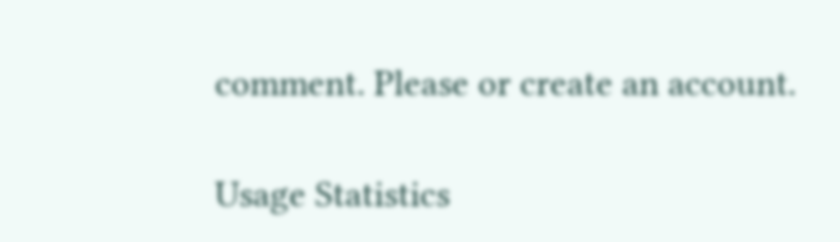comment. Please or create an account.

Usage Statistics